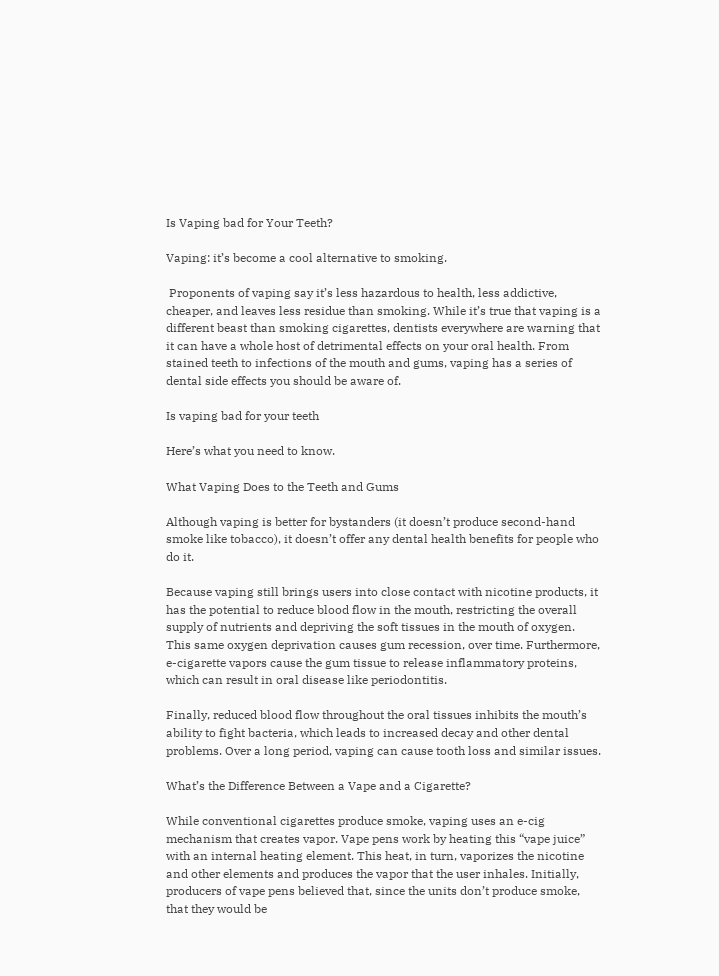Is Vaping bad for Your Teeth?

Vaping: it’s become a cool alternative to smoking.

 Proponents of vaping say it’s less hazardous to health, less addictive, cheaper, and leaves less residue than smoking. While it’s true that vaping is a different beast than smoking cigarettes, dentists everywhere are warning that it can have a whole host of detrimental effects on your oral health. From stained teeth to infections of the mouth and gums, vaping has a series of dental side effects you should be aware of.

Is vaping bad for your teeth

Here’s what you need to know.

What Vaping Does to the Teeth and Gums

Although vaping is better for bystanders (it doesn’t produce second-hand smoke like tobacco), it doesn’t offer any dental health benefits for people who do it.

Because vaping still brings users into close contact with nicotine products, it has the potential to reduce blood flow in the mouth, restricting the overall supply of nutrients and depriving the soft tissues in the mouth of oxygen. This same oxygen deprivation causes gum recession, over time. Furthermore, e-cigarette vapors cause the gum tissue to release inflammatory proteins, which can result in oral disease like periodontitis.

Finally, reduced blood flow throughout the oral tissues inhibits the mouth’s ability to fight bacteria, which leads to increased decay and other dental problems. Over a long period, vaping can cause tooth loss and similar issues.

What’s the Difference Between a Vape and a Cigarette?

While conventional cigarettes produce smoke, vaping uses an e-cig mechanism that creates vapor. Vape pens work by heating this “vape juice” with an internal heating element. This heat, in turn, vaporizes the nicotine and other elements and produces the vapor that the user inhales. Initially, producers of vape pens believed that, since the units don’t produce smoke, that they would be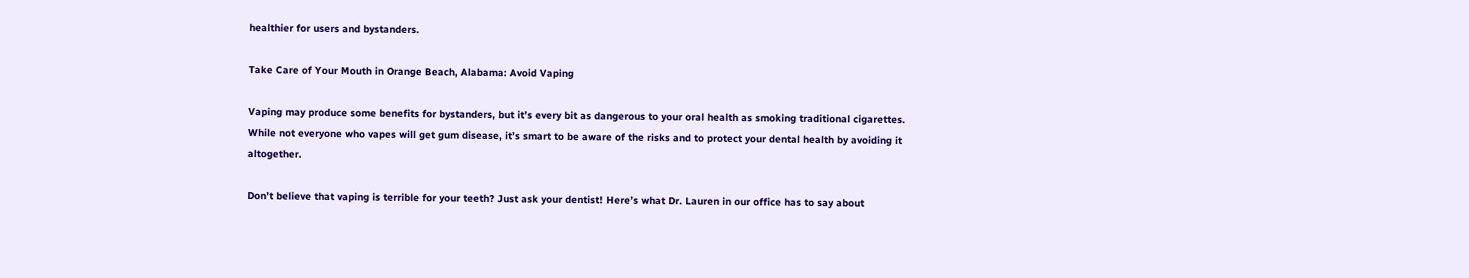healthier for users and bystanders.

Take Care of Your Mouth in Orange Beach, Alabama: Avoid Vaping

Vaping may produce some benefits for bystanders, but it’s every bit as dangerous to your oral health as smoking traditional cigarettes. While not everyone who vapes will get gum disease, it’s smart to be aware of the risks and to protect your dental health by avoiding it altogether.

Don’t believe that vaping is terrible for your teeth? Just ask your dentist! Here’s what Dr. Lauren in our office has to say about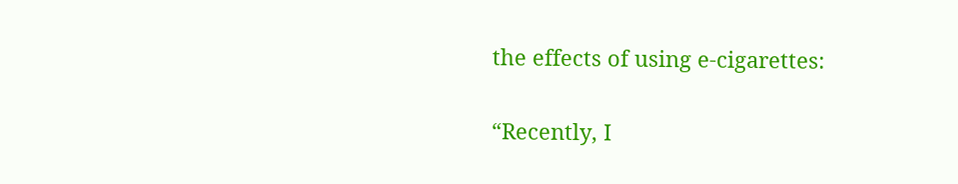the effects of using e-cigarettes:

“Recently, I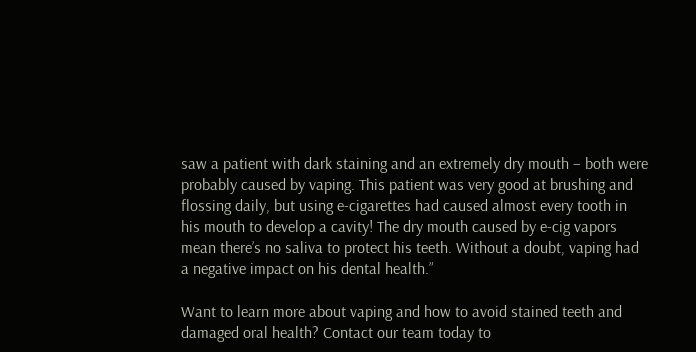saw a patient with dark staining and an extremely dry mouth – both were probably caused by vaping. This patient was very good at brushing and flossing daily, but using e-cigarettes had caused almost every tooth in his mouth to develop a cavity! The dry mouth caused by e-cig vapors mean there’s no saliva to protect his teeth. Without a doubt, vaping had a negative impact on his dental health.”

Want to learn more about vaping and how to avoid stained teeth and damaged oral health? Contact our team today to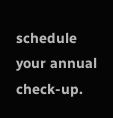schedule your annual check-up.